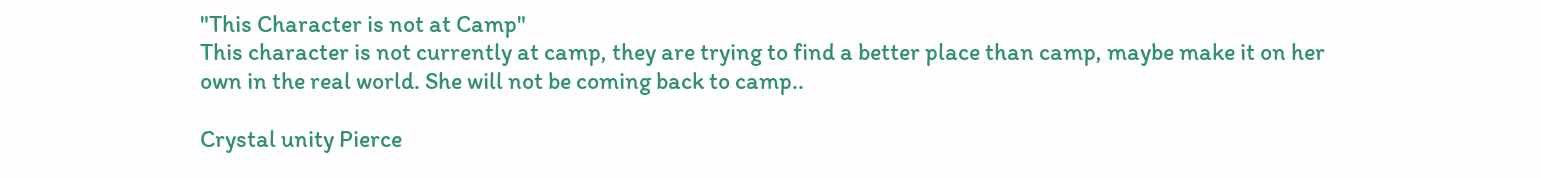"This Character is not at Camp"
This character is not currently at camp, they are trying to find a better place than camp, maybe make it on her own in the real world. She will not be coming back to camp..

Crystal unity Pierce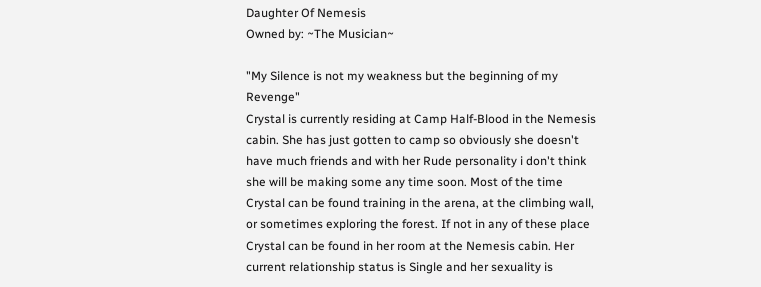Daughter Of Nemesis
Owned by: ~The Musician~

"My Silence is not my weakness but the beginning of my Revenge"
Crystal is currently residing at Camp Half-Blood in the Nemesis cabin. She has just gotten to camp so obviously she doesn't have much friends and with her Rude personality i don't think she will be making some any time soon. Most of the time Crystal can be found training in the arena, at the climbing wall, or sometimes exploring the forest. If not in any of these place Crystal can be found in her room at the Nemesis cabin. Her current relationship status is Single and her sexuality is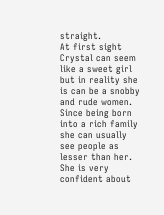straight.
At first sight Crystal can seem like a sweet girl but in reality she is can be a snobby and rude women. Since being born into a rich family she can usually see people as lesser than her. She is very confident about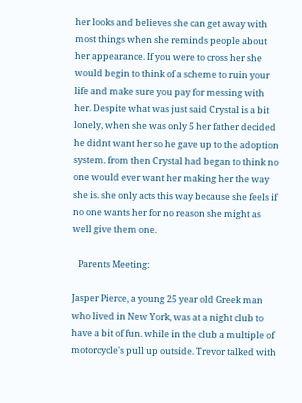her looks and believes she can get away with most things when she reminds people about her appearance. If you were to cross her she would begin to think of a scheme to ruin your life and make sure you pay for messing with her. Despite what was just said Crystal is a bit lonely, when she was only 5 her father decided he didnt want her so he gave up to the adoption system. from then Crystal had began to think no one would ever want her making her the way she is. she only acts this way because she feels if no one wants her for no reason she might as well give them one.

   Parents Meeting:

Jasper Pierce, a young 25 year old Greek man who lived in New York, was at a night club to have a bit of fun. while in the club a multiple of motorcycle's pull up outside. Trevor talked with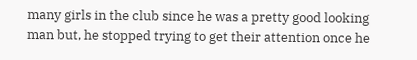many girls in the club since he was a pretty good looking man but, he stopped trying to get their attention once he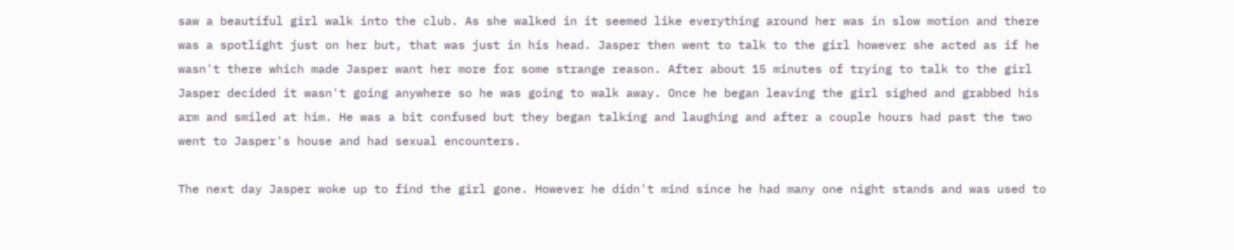saw a beautiful girl walk into the club. As she walked in it seemed like everything around her was in slow motion and there was a spotlight just on her but, that was just in his head. Jasper then went to talk to the girl however she acted as if he wasn't there which made Jasper want her more for some strange reason. After about 15 minutes of trying to talk to the girl Jasper decided it wasn't going anywhere so he was going to walk away. Once he began leaving the girl sighed and grabbed his arm and smiled at him. He was a bit confused but they began talking and laughing and after a couple hours had past the two went to Jasper's house and had sexual encounters.

The next day Jasper woke up to find the girl gone. However he didn't mind since he had many one night stands and was used to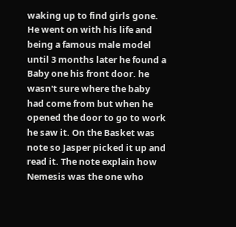waking up to find girls gone. He went on with his life and being a famous male model until 3 months later he found a Baby one his front door. he wasn't sure where the baby had come from but when he opened the door to go to work he saw it. On the Basket was note so Jasper picked it up and read it. The note explain how Nemesis was the one who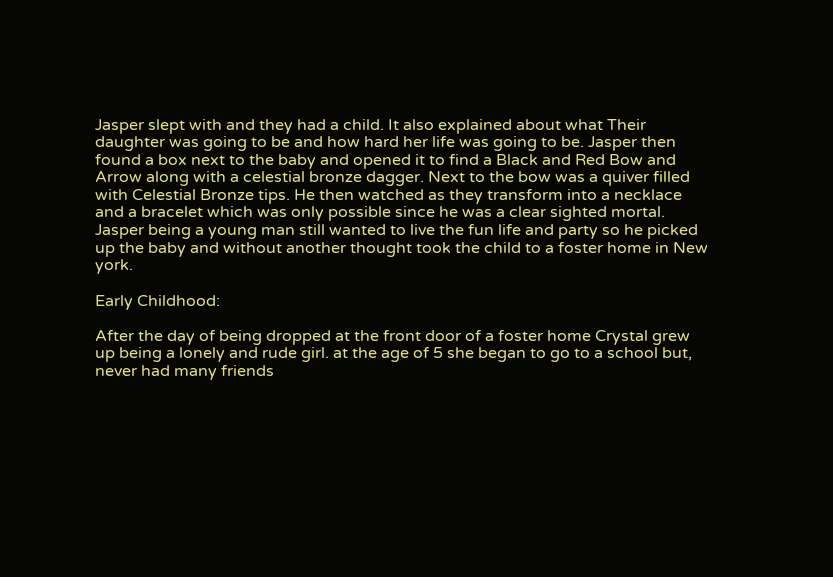Jasper slept with and they had a child. It also explained about what Their daughter was going to be and how hard her life was going to be. Jasper then found a box next to the baby and opened it to find a Black and Red Bow and Arrow along with a celestial bronze dagger. Next to the bow was a quiver filled with Celestial Bronze tips. He then watched as they transform into a necklace and a bracelet which was only possible since he was a clear sighted mortal. Jasper being a young man still wanted to live the fun life and party so he picked up the baby and without another thought took the child to a foster home in New york.

Early Childhood:

After the day of being dropped at the front door of a foster home Crystal grew up being a lonely and rude girl. at the age of 5 she began to go to a school but, never had many friends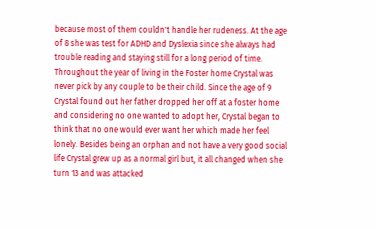because most of them couldn't handle her rudeness. At the age of 8 she was test for ADHD and Dyslexia since she always had trouble reading and staying still for a long period of time. Throughout the year of living in the Foster home Crystal was never pick by any couple to be their child. Since the age of 9 Crystal found out her father dropped her off at a foster home and considering no one wanted to adopt her, Crystal began to think that no one would ever want her which made her feel lonely. Besides being an orphan and not have a very good social life Crystal grew up as a normal girl but, it all changed when she turn 13 and was attacked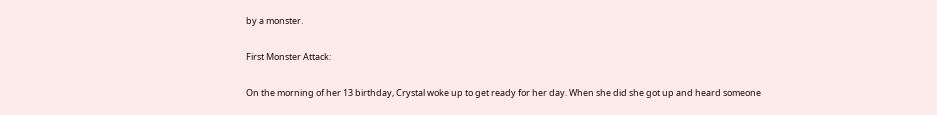by a monster.

First Monster Attack:

On the morning of her 13 birthday, Crystal woke up to get ready for her day. When she did she got up and heard someone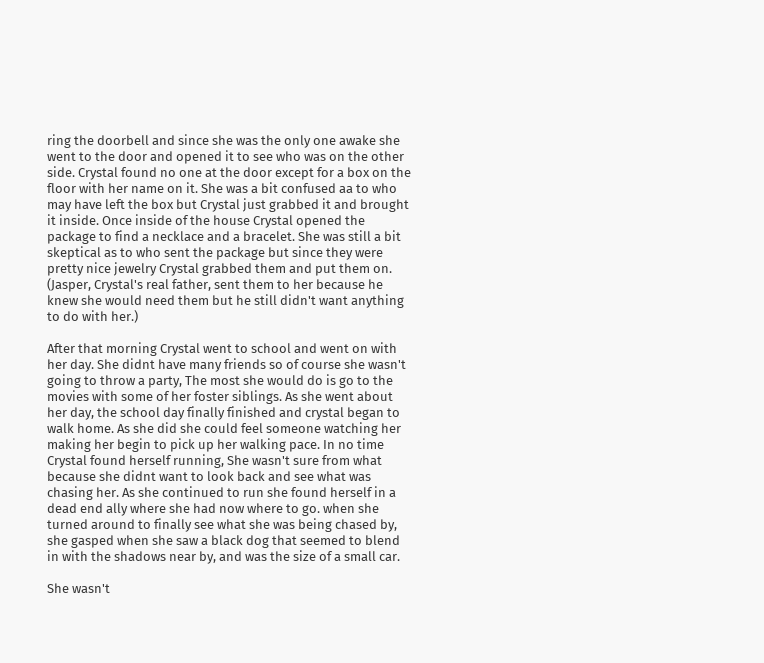ring the doorbell and since she was the only one awake she went to the door and opened it to see who was on the other side. Crystal found no one at the door except for a box on the floor with her name on it. She was a bit confused aa to who may have left the box but Crystal just grabbed it and brought it inside. Once inside of the house Crystal opened the package to find a necklace and a bracelet. She was still a bit skeptical as to who sent the package but since they were pretty nice jewelry Crystal grabbed them and put them on. (Jasper, Crystal's real father, sent them to her because he knew she would need them but he still didn't want anything to do with her.)

After that morning Crystal went to school and went on with her day. She didnt have many friends so of course she wasn't going to throw a party, The most she would do is go to the movies with some of her foster siblings. As she went about her day, the school day finally finished and crystal began to walk home. As she did she could feel someone watching her making her begin to pick up her walking pace. In no time Crystal found herself running, She wasn't sure from what because she didnt want to look back and see what was chasing her. As she continued to run she found herself in a dead end ally where she had now where to go. when she turned around to finally see what she was being chased by, she gasped when she saw a black dog that seemed to blend in with the shadows near by, and was the size of a small car.

She wasn't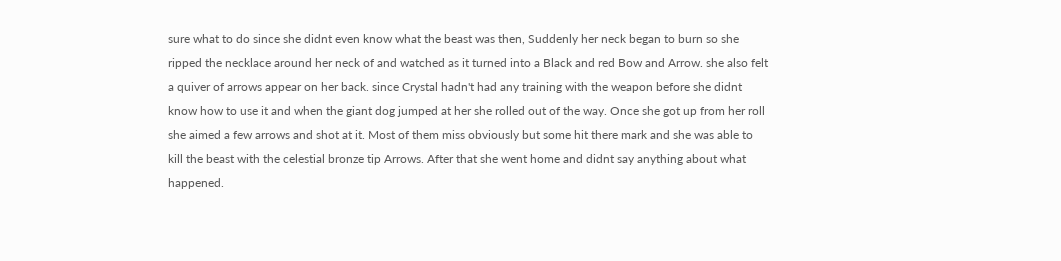sure what to do since she didnt even know what the beast was then, Suddenly her neck began to burn so she ripped the necklace around her neck of and watched as it turned into a Black and red Bow and Arrow. she also felt a quiver of arrows appear on her back. since Crystal hadn't had any training with the weapon before she didnt know how to use it and when the giant dog jumped at her she rolled out of the way. Once she got up from her roll she aimed a few arrows and shot at it. Most of them miss obviously but some hit there mark and she was able to kill the beast with the celestial bronze tip Arrows. After that she went home and didnt say anything about what happened.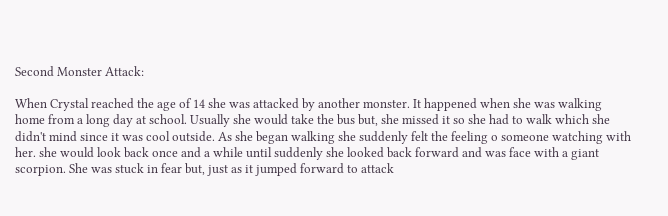Second Monster Attack:

When Crystal reached the age of 14 she was attacked by another monster. It happened when she was walking home from a long day at school. Usually she would take the bus but, she missed it so she had to walk which she didn't mind since it was cool outside. As she began walking she suddenly felt the feeling o someone watching with her. she would look back once and a while until suddenly she looked back forward and was face with a giant scorpion. She was stuck in fear but, just as it jumped forward to attack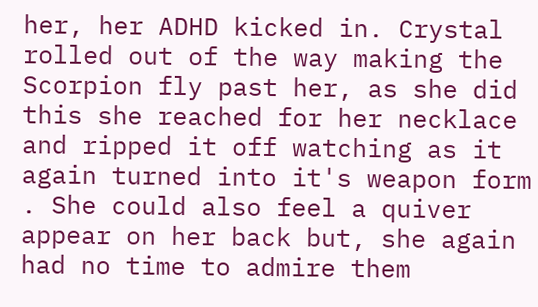her, her ADHD kicked in. Crystal rolled out of the way making the Scorpion fly past her, as she did this she reached for her necklace and ripped it off watching as it again turned into it's weapon form . She could also feel a quiver appear on her back but, she again had no time to admire them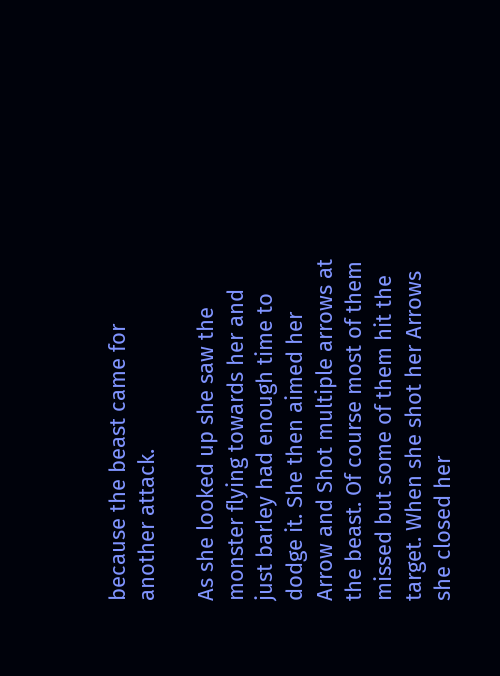because the beast came for another attack.

As she looked up she saw the monster flying towards her and just barley had enough time to dodge it. She then aimed her Arrow and Shot multiple arrows at the beast. Of course most of them missed but some of them hit the target. When she shot her Arrows she closed her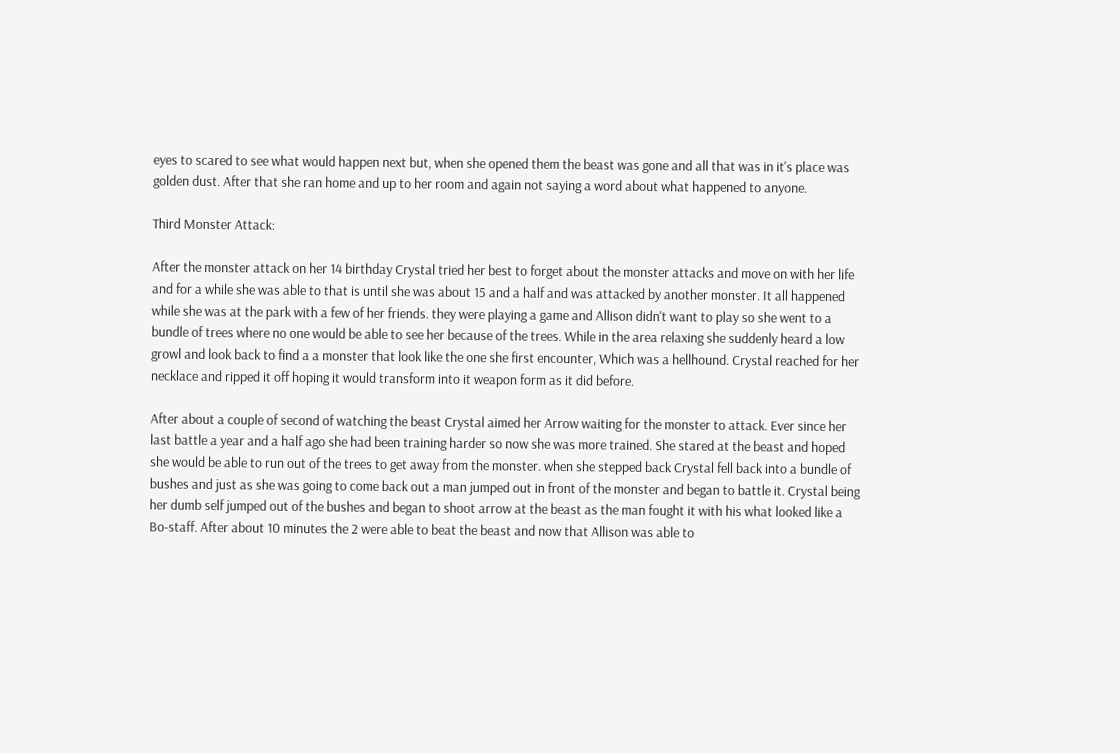eyes to scared to see what would happen next but, when she opened them the beast was gone and all that was in it's place was golden dust. After that she ran home and up to her room and again not saying a word about what happened to anyone.

Third Monster Attack:

After the monster attack on her 14 birthday Crystal tried her best to forget about the monster attacks and move on with her life and for a while she was able to that is until she was about 15 and a half and was attacked by another monster. It all happened while she was at the park with a few of her friends. they were playing a game and Allison didn't want to play so she went to a bundle of trees where no one would be able to see her because of the trees. While in the area relaxing she suddenly heard a low growl and look back to find a a monster that look like the one she first encounter, Which was a hellhound. Crystal reached for her necklace and ripped it off hoping it would transform into it weapon form as it did before.

After about a couple of second of watching the beast Crystal aimed her Arrow waiting for the monster to attack. Ever since her last battle a year and a half ago she had been training harder so now she was more trained. She stared at the beast and hoped she would be able to run out of the trees to get away from the monster. when she stepped back Crystal fell back into a bundle of bushes and just as she was going to come back out a man jumped out in front of the monster and began to battle it. Crystal being her dumb self jumped out of the bushes and began to shoot arrow at the beast as the man fought it with his what looked like a Bo-staff. After about 10 minutes the 2 were able to beat the beast and now that Allison was able to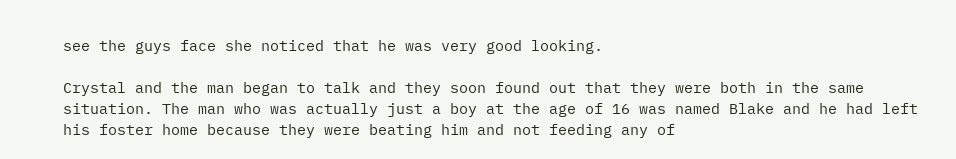see the guys face she noticed that he was very good looking.

Crystal and the man began to talk and they soon found out that they were both in the same situation. The man who was actually just a boy at the age of 16 was named Blake and he had left his foster home because they were beating him and not feeding any of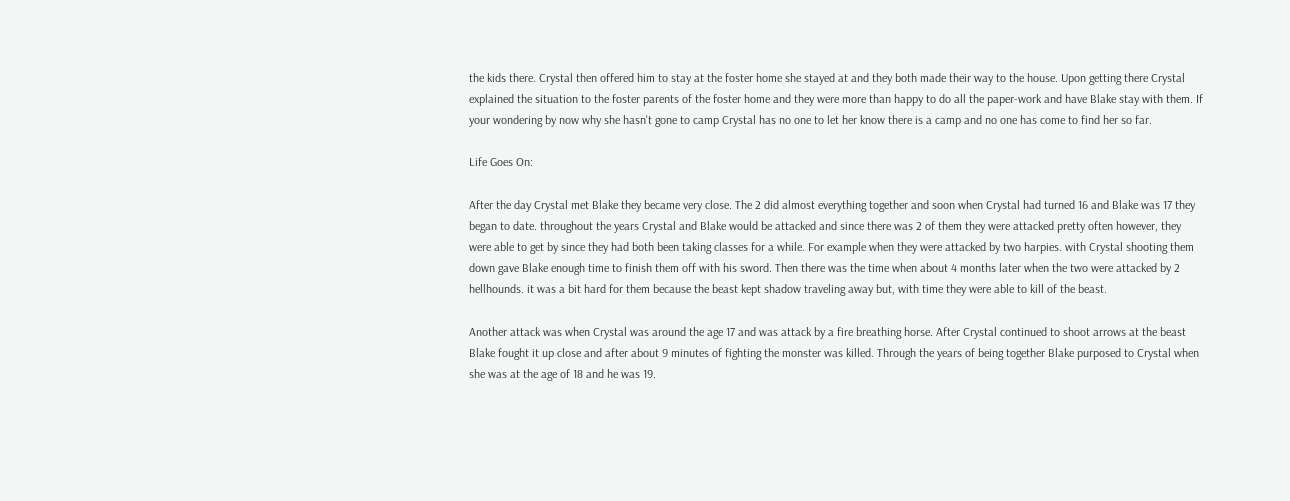the kids there. Crystal then offered him to stay at the foster home she stayed at and they both made their way to the house. Upon getting there Crystal explained the situation to the foster parents of the foster home and they were more than happy to do all the paper-work and have Blake stay with them. If your wondering by now why she hasn't gone to camp Crystal has no one to let her know there is a camp and no one has come to find her so far.

Life Goes On:

After the day Crystal met Blake they became very close. The 2 did almost everything together and soon when Crystal had turned 16 and Blake was 17 they began to date. throughout the years Crystal and Blake would be attacked and since there was 2 of them they were attacked pretty often however, they were able to get by since they had both been taking classes for a while. For example when they were attacked by two harpies. with Crystal shooting them down gave Blake enough time to finish them off with his sword. Then there was the time when about 4 months later when the two were attacked by 2 hellhounds. it was a bit hard for them because the beast kept shadow traveling away but, with time they were able to kill of the beast.

Another attack was when Crystal was around the age 17 and was attack by a fire breathing horse. After Crystal continued to shoot arrows at the beast Blake fought it up close and after about 9 minutes of fighting the monster was killed. Through the years of being together Blake purposed to Crystal when she was at the age of 18 and he was 19.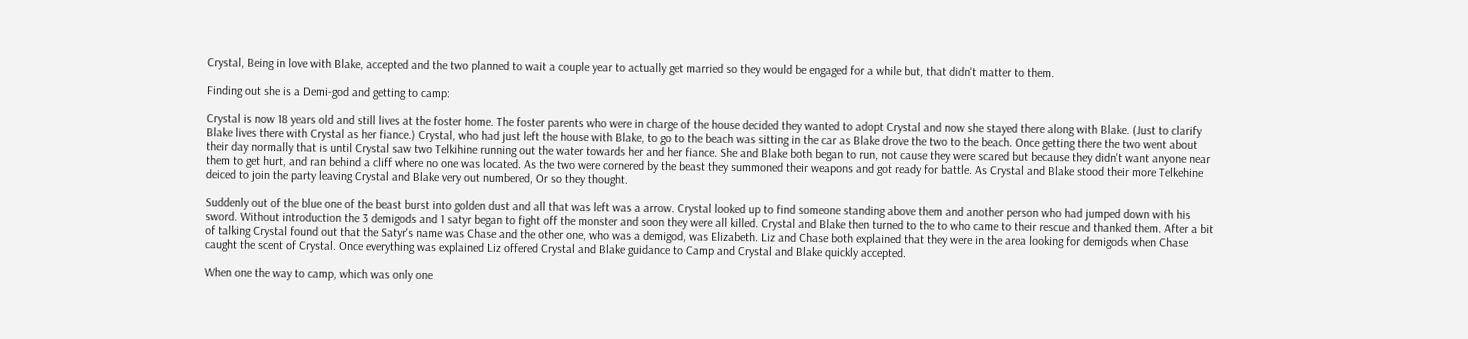Crystal, Being in love with Blake, accepted and the two planned to wait a couple year to actually get married so they would be engaged for a while but, that didn't matter to them.

Finding out she is a Demi-god and getting to camp:

Crystal is now 18 years old and still lives at the foster home. The foster parents who were in charge of the house decided they wanted to adopt Crystal and now she stayed there along with Blake. (Just to clarify Blake lives there with Crystal as her fiance.) Crystal, who had just left the house with Blake, to go to the beach was sitting in the car as Blake drove the two to the beach. Once getting there the two went about their day normally that is until Crystal saw two Telkihine running out the water towards her and her fiance. She and Blake both began to run, not cause they were scared but because they didn't want anyone near them to get hurt, and ran behind a cliff where no one was located. As the two were cornered by the beast they summoned their weapons and got ready for battle. As Crystal and Blake stood their more Telkehine deiced to join the party leaving Crystal and Blake very out numbered, Or so they thought.

Suddenly out of the blue one of the beast burst into golden dust and all that was left was a arrow. Crystal looked up to find someone standing above them and another person who had jumped down with his sword. Without introduction the 3 demigods and 1 satyr began to fight off the monster and soon they were all killed. Crystal and Blake then turned to the to who came to their rescue and thanked them. After a bit of talking Crystal found out that the Satyr's name was Chase and the other one, who was a demigod, was Elizabeth. Liz and Chase both explained that they were in the area looking for demigods when Chase caught the scent of Crystal. Once everything was explained Liz offered Crystal and Blake guidance to Camp and Crystal and Blake quickly accepted.

When one the way to camp, which was only one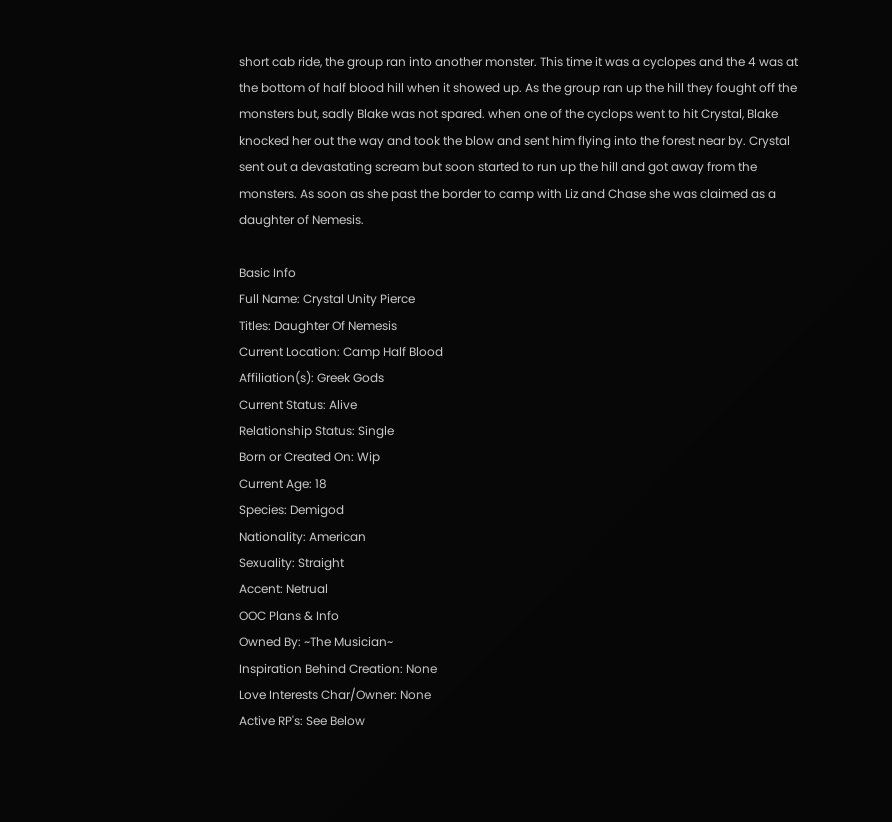short cab ride, the group ran into another monster. This time it was a cyclopes and the 4 was at the bottom of half blood hill when it showed up. As the group ran up the hill they fought off the monsters but, sadly Blake was not spared. when one of the cyclops went to hit Crystal, Blake knocked her out the way and took the blow and sent him flying into the forest near by. Crystal sent out a devastating scream but soon started to run up the hill and got away from the monsters. As soon as she past the border to camp with Liz and Chase she was claimed as a daughter of Nemesis.

Basic Info
Full Name: Crystal Unity Pierce
Titles: Daughter Of Nemesis
Current Location: Camp Half Blood
Affiliation(s): Greek Gods
Current Status: Alive
Relationship Status: Single
Born or Created On: Wip
Current Age: 18
Species: Demigod
Nationality: American
Sexuality: Straight
Accent: Netrual
OOC Plans & Info
Owned By: ~The Musician~
Inspiration Behind Creation: None
Love Interests Char/Owner: None
Active RP's: See Below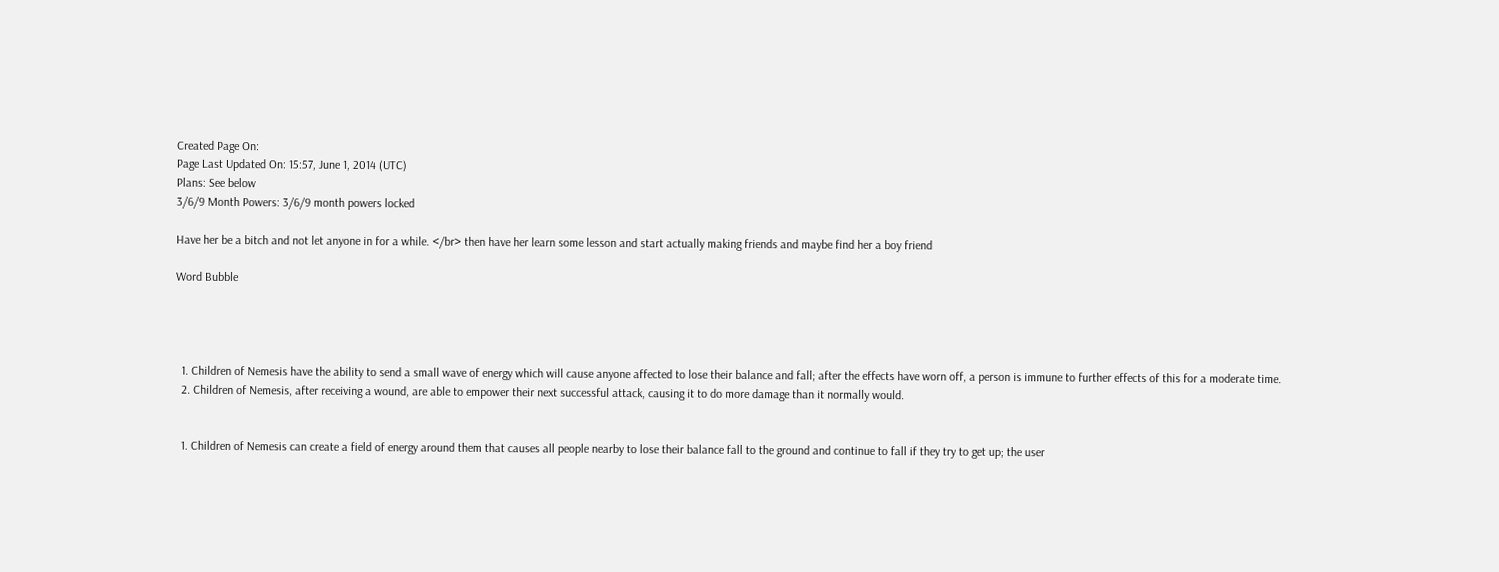Created Page On:
Page Last Updated On: 15:57, June 1, 2014 (UTC)
Plans: See below
3/6/9 Month Powers: 3/6/9 month powers locked

Have her be a bitch and not let anyone in for a while. </br> then have her learn some lesson and start actually making friends and maybe find her a boy friend

Word Bubble




  1. Children of Nemesis have the ability to send a small wave of energy which will cause anyone affected to lose their balance and fall; after the effects have worn off, a person is immune to further effects of this for a moderate time.
  2. Children of Nemesis, after receiving a wound, are able to empower their next successful attack, causing it to do more damage than it normally would.


  1. Children of Nemesis can create a field of energy around them that causes all people nearby to lose their balance fall to the ground and continue to fall if they try to get up; the user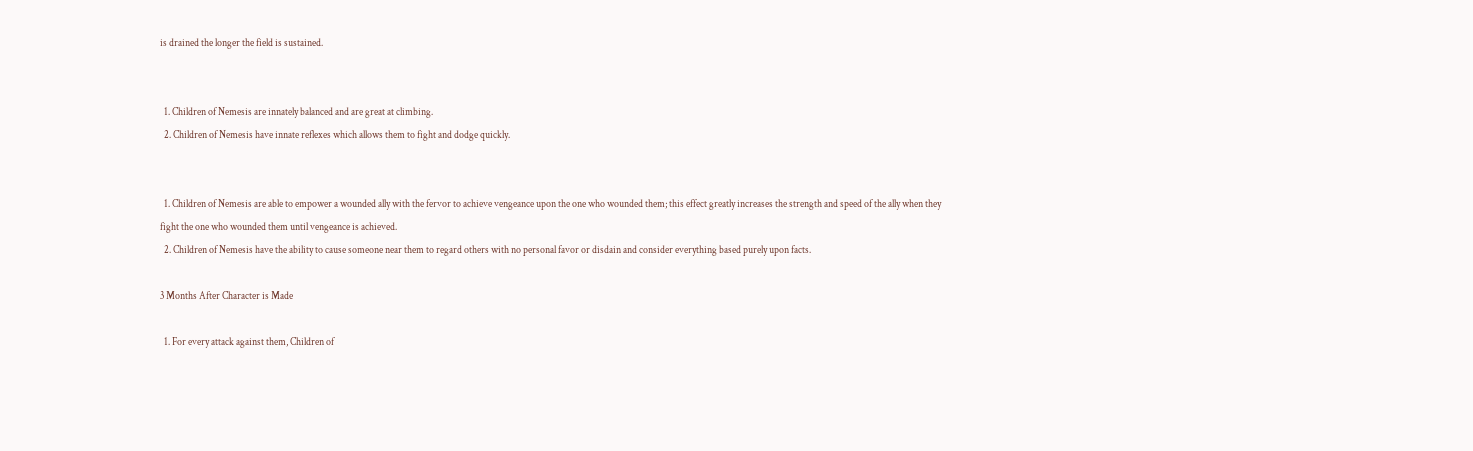is drained the longer the field is sustained.


  1. Children of Nemesis are innately balanced and are great at climbing.
  2. Children of Nemesis have innate reflexes which allows them to fight and dodge quickly.


  1. Children of Nemesis are able to empower a wounded ally with the fervor to achieve vengeance upon the one who wounded them; this effect greatly increases the strength and speed of the ally when they fight the one who wounded them until vengeance is achieved.
  2. Children of Nemesis have the ability to cause someone near them to regard others with no personal favor or disdain and consider everything based purely upon facts.

3 Months After Character is Made

  1. For every attack against them, Children of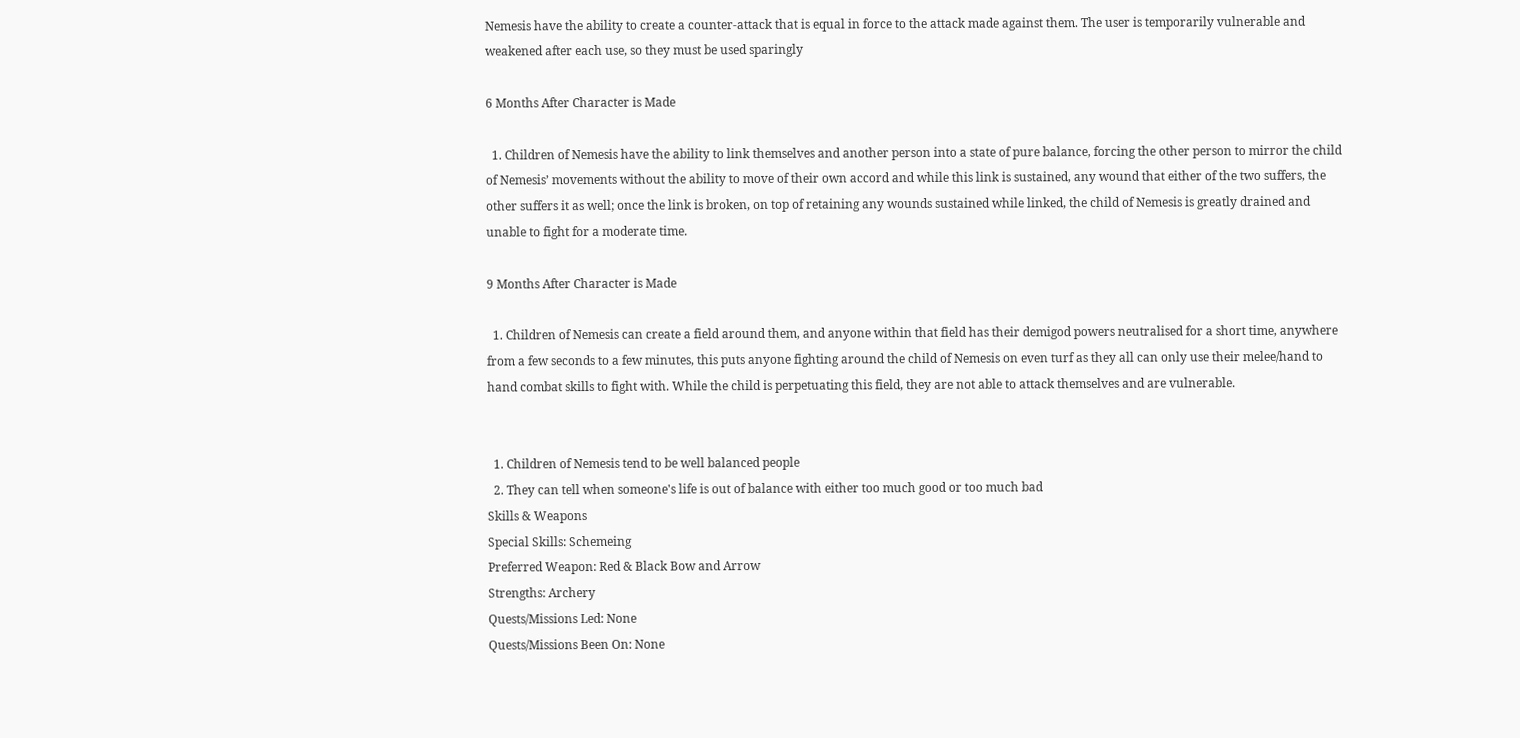Nemesis have the ability to create a counter-attack that is equal in force to the attack made against them. The user is temporarily vulnerable and weakened after each use, so they must be used sparingly

6 Months After Character is Made

  1. Children of Nemesis have the ability to link themselves and another person into a state of pure balance, forcing the other person to mirror the child of Nemesis’ movements without the ability to move of their own accord and while this link is sustained, any wound that either of the two suffers, the other suffers it as well; once the link is broken, on top of retaining any wounds sustained while linked, the child of Nemesis is greatly drained and unable to fight for a moderate time.

9 Months After Character is Made

  1. Children of Nemesis can create a field around them, and anyone within that field has their demigod powers neutralised for a short time, anywhere from a few seconds to a few minutes, this puts anyone fighting around the child of Nemesis on even turf as they all can only use their melee/hand to hand combat skills to fight with. While the child is perpetuating this field, they are not able to attack themselves and are vulnerable.


  1. Children of Nemesis tend to be well balanced people
  2. They can tell when someone's life is out of balance with either too much good or too much bad
Skills & Weapons
Special Skills: Schemeing
Preferred Weapon: Red & Black Bow and Arrow
Strengths: Archery
Quests/Missions Led: None
Quests/Missions Been On: None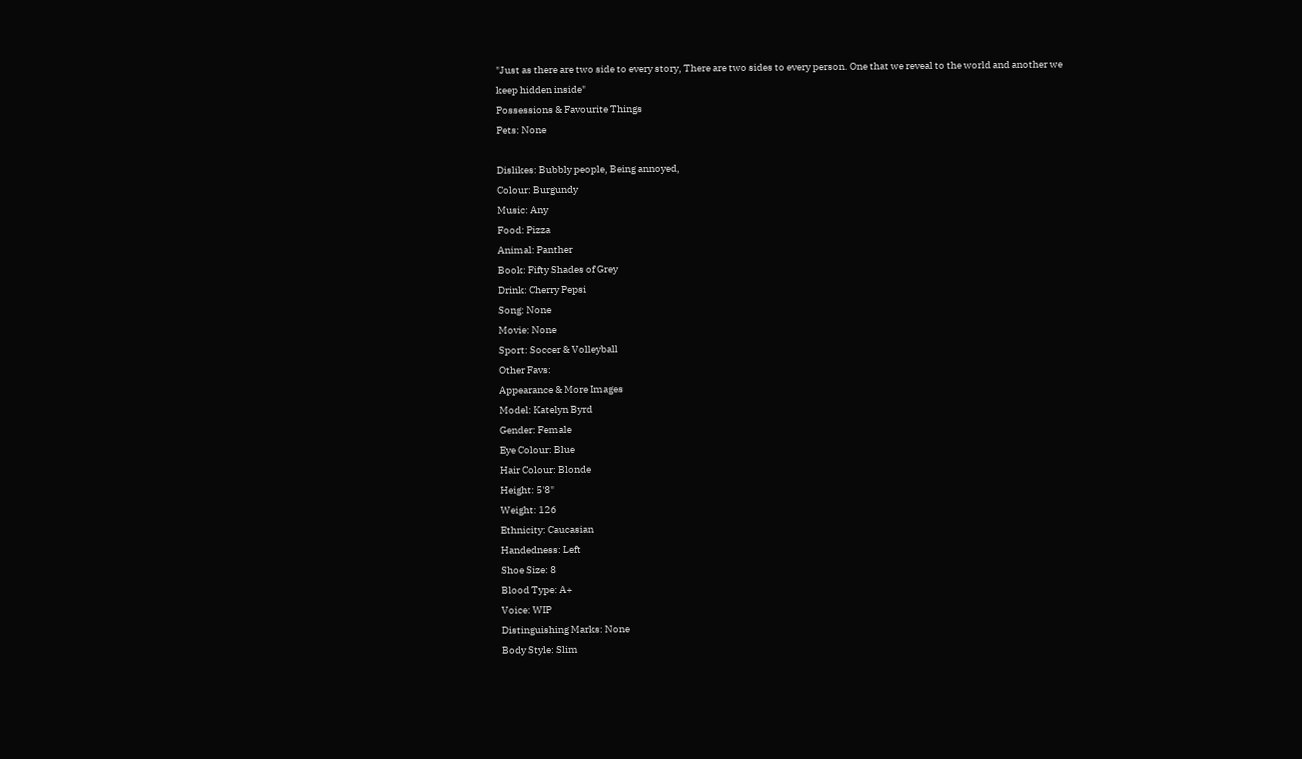"Just as there are two side to every story, There are two sides to every person. One that we reveal to the world and another we keep hidden inside"
Possessions & Favourite Things
Pets: None

Dislikes: Bubbly people, Being annoyed,
Colour: Burgundy
Music: Any
Food: Pizza
Animal: Panther
Book: Fifty Shades of Grey
Drink: Cherry Pepsi
Song: None
Movie: None
Sport: Soccer & Volleyball
Other Favs:
Appearance & More Images
Model: Katelyn Byrd
Gender: Female
Eye Colour: Blue
Hair Colour: Blonde
Height: 5'8"
Weight: 126
Ethnicity: Caucasian
Handedness: Left
Shoe Size: 8
Blood Type: A+
Voice: WIP
Distinguishing Marks: None
Body Style: Slim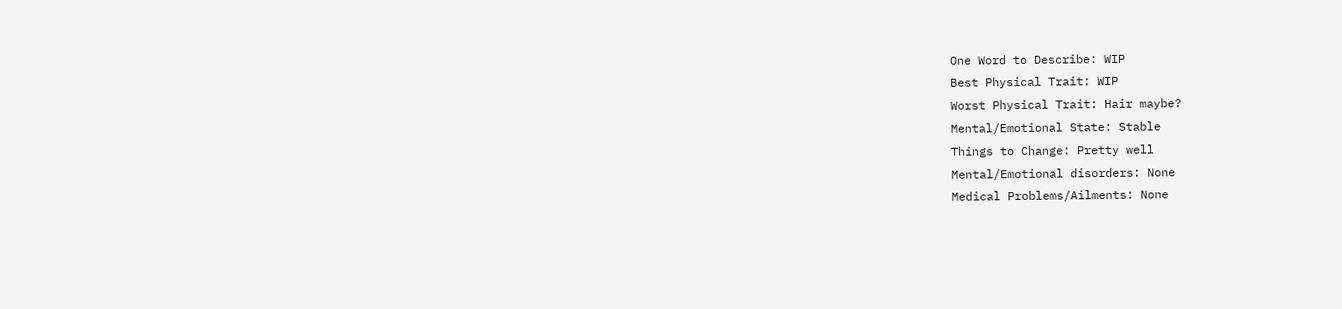One Word to Describe: WIP
Best Physical Trait: WIP
Worst Physical Trait: Hair maybe?
Mental/Emotional State: Stable
Things to Change: Pretty well
Mental/Emotional disorders: None
Medical Problems/Ailments: None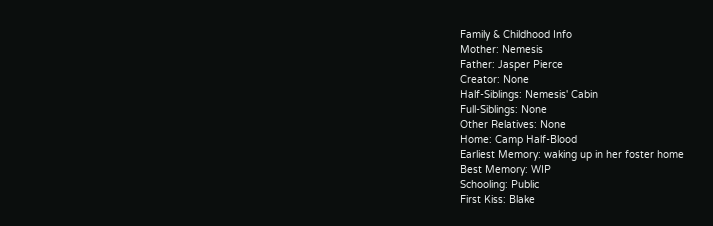Family & Childhood Info
Mother: Nemesis
Father: Jasper Pierce
Creator: None
Half-Siblings: Nemesis' Cabin
Full-Siblings: None
Other Relatives: None
Home: Camp Half-Blood
Earliest Memory: waking up in her foster home
Best Memory: WIP
Schooling: Public
First Kiss: Blake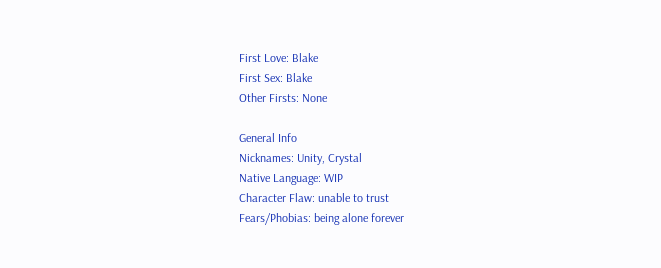First Love: Blake
First Sex: Blake
Other Firsts: None

General Info
Nicknames: Unity, Crystal
Native Language: WIP
Character Flaw: unable to trust
Fears/Phobias: being alone forever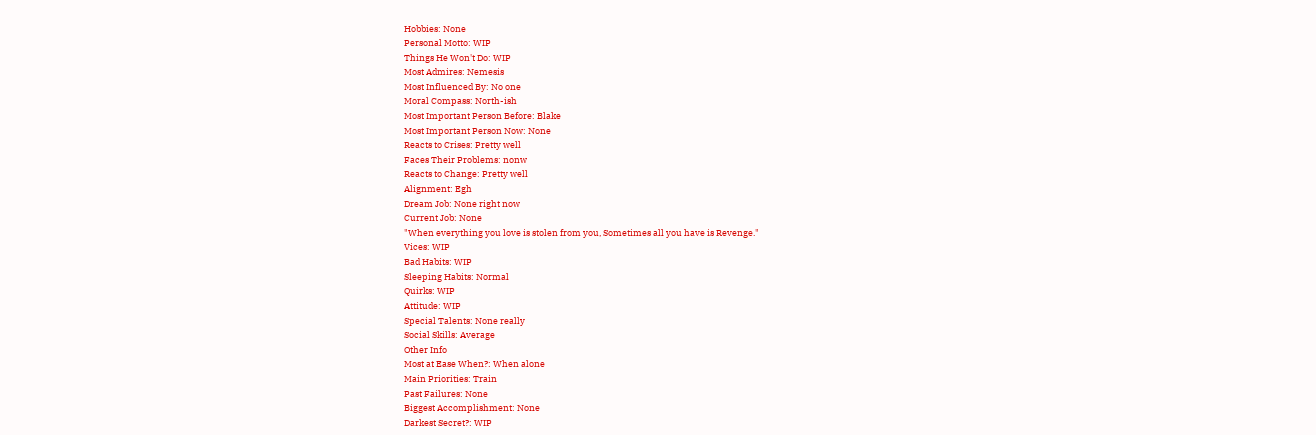Hobbies: None
Personal Motto: WIP
Things He Won't Do: WIP
Most Admires: Nemesis
Most Influenced By: No one
Moral Compass: North-ish
Most Important Person Before: Blake
Most Important Person Now: None
Reacts to Crises: Pretty well
Faces Their Problems: nonw
Reacts to Change: Pretty well
Alignment: Egh
Dream Job: None right now
Current Job: None
"When everything you love is stolen from you, Sometimes all you have is Revenge."
Vices: WIP
Bad Habits: WIP
Sleeping Habits: Normal
Quirks: WIP
Attitude: WIP
Special Talents: None really
Social Skills: Average
Other Info
Most at Ease When?: When alone
Main Priorities: Train
Past Failures: None
Biggest Accomplishment: None
Darkest Secret?: WIP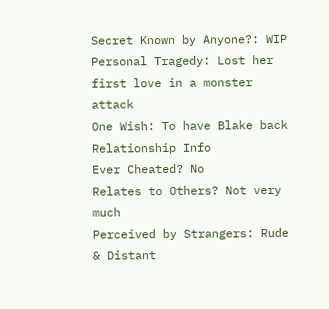Secret Known by Anyone?: WIP
Personal Tragedy: Lost her first love in a monster attack
One Wish: To have Blake back
Relationship Info
Ever Cheated? No
Relates to Others? Not very much
Perceived by Strangers: Rude & Distant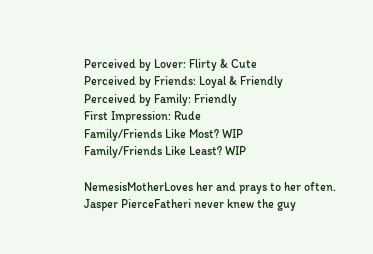Perceived by Lover: Flirty & Cute
Perceived by Friends: Loyal & Friendly
Perceived by Family: Friendly
First Impression: Rude
Family/Friends Like Most? WIP
Family/Friends Like Least? WIP

NemesisMotherLoves her and prays to her often.
Jasper PierceFatheri never knew the guy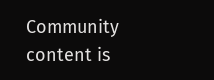Community content is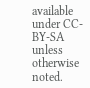available under CC-BY-SA unless otherwise noted.